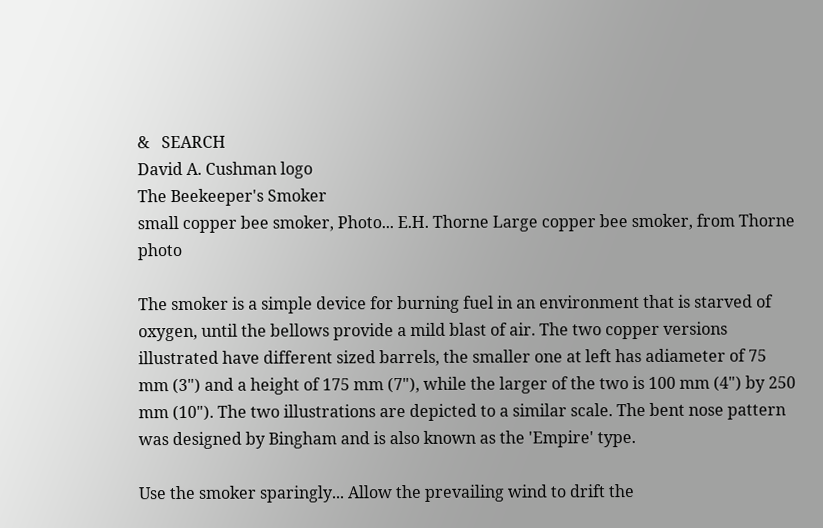&   SEARCH
David A. Cushman logo
The Beekeeper's Smoker
small copper bee smoker, Photo... E.H. Thorne Large copper bee smoker, from Thorne photo

The smoker is a simple device for burning fuel in an environment that is starved of oxygen, until the bellows provide a mild blast of air. The two copper versions illustrated have different sized barrels, the smaller one at left has adiameter of 75 mm (3") and a height of 175 mm (7"), while the larger of the two is 100 mm (4") by 250 mm (10"). The two illustrations are depicted to a similar scale. The bent nose pattern was designed by Bingham and is also known as the 'Empire' type.

Use the smoker sparingly... Allow the prevailing wind to drift the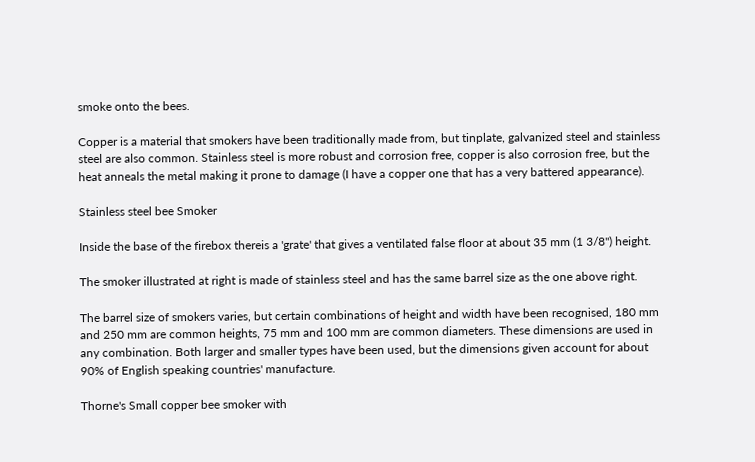smoke onto the bees.

Copper is a material that smokers have been traditionally made from, but tinplate, galvanized steel and stainless steel are also common. Stainless steel is more robust and corrosion free, copper is also corrosion free, but the heat anneals the metal making it prone to damage (I have a copper one that has a very battered appearance).

Stainless steel bee Smoker

Inside the base of the firebox thereis a 'grate' that gives a ventilated false floor at about 35 mm (1 3/8") height.

The smoker illustrated at right is made of stainless steel and has the same barrel size as the one above right.

The barrel size of smokers varies, but certain combinations of height and width have been recognised, 180 mm and 250 mm are common heights, 75 mm and 100 mm are common diameters. These dimensions are used in any combination. Both larger and smaller types have been used, but the dimensions given account for about 90% of English speaking countries' manufacture.

Thorne's Small copper bee smoker with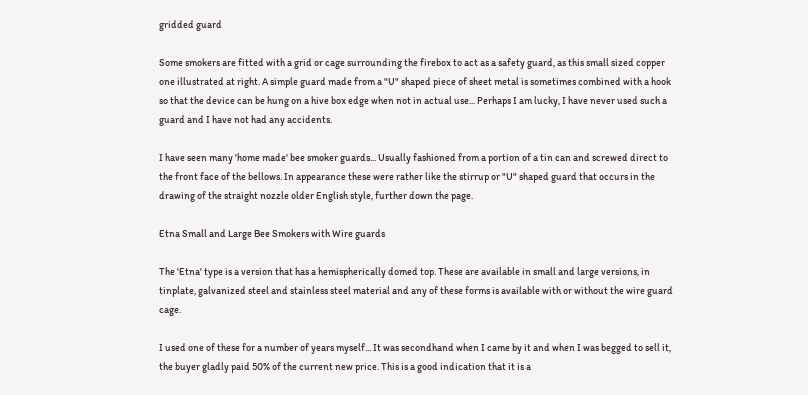gridded guard

Some smokers are fitted with a grid or cage surrounding the firebox to act as a safety guard, as this small sized copper one illustrated at right. A simple guard made from a "U" shaped piece of sheet metal is sometimes combined with a hook so that the device can be hung on a hive box edge when not in actual use... Perhaps I am lucky, I have never used such a guard and I have not had any accidents.

I have seen many 'home made' bee smoker guards... Usually fashioned from a portion of a tin can and screwed direct to the front face of the bellows. In appearance these were rather like the stirrup or "U" shaped guard that occurs in the drawing of the straight nozzle older English style, further down the page.

Etna Small and Large Bee Smokers with Wire guards

The 'Etna' type is a version that has a hemispherically domed top. These are available in small and large versions, in tinplate, galvanized steel and stainless steel material and any of these forms is available with or without the wire guard cage.

I used one of these for a number of years myself... It was secondhand when I came by it and when I was begged to sell it, the buyer gladly paid 50% of the current new price. This is a good indication that it is a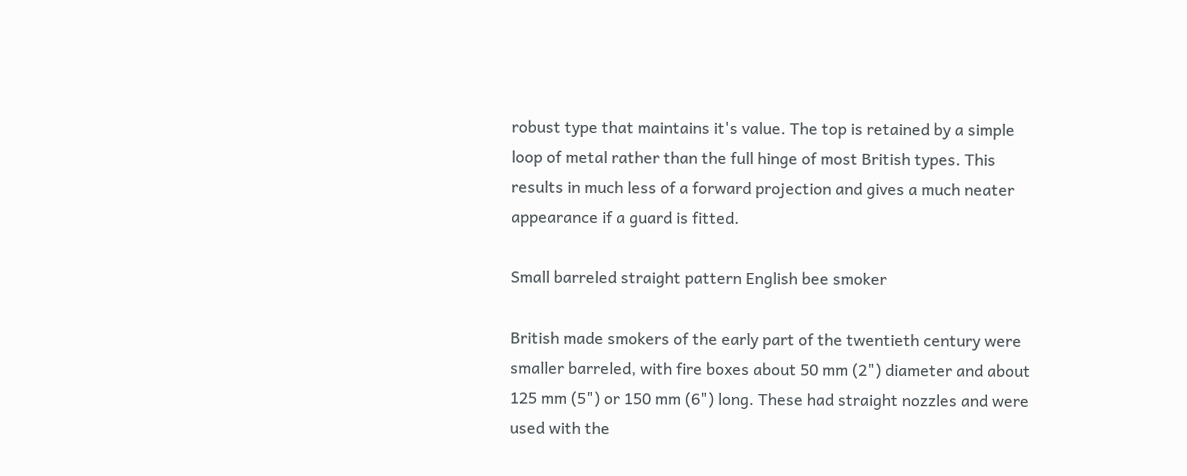robust type that maintains it's value. The top is retained by a simple loop of metal rather than the full hinge of most British types. This results in much less of a forward projection and gives a much neater appearance if a guard is fitted.

Small barreled straight pattern English bee smoker

British made smokers of the early part of the twentieth century were smaller barreled, with fire boxes about 50 mm (2") diameter and about 125 mm (5") or 150 mm (6") long. These had straight nozzles and were used with the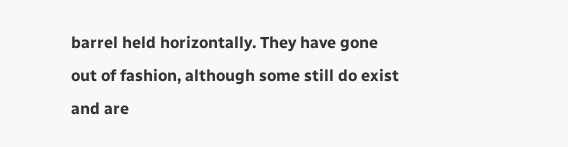barrel held horizontally. They have gone out of fashion, although some still do exist and are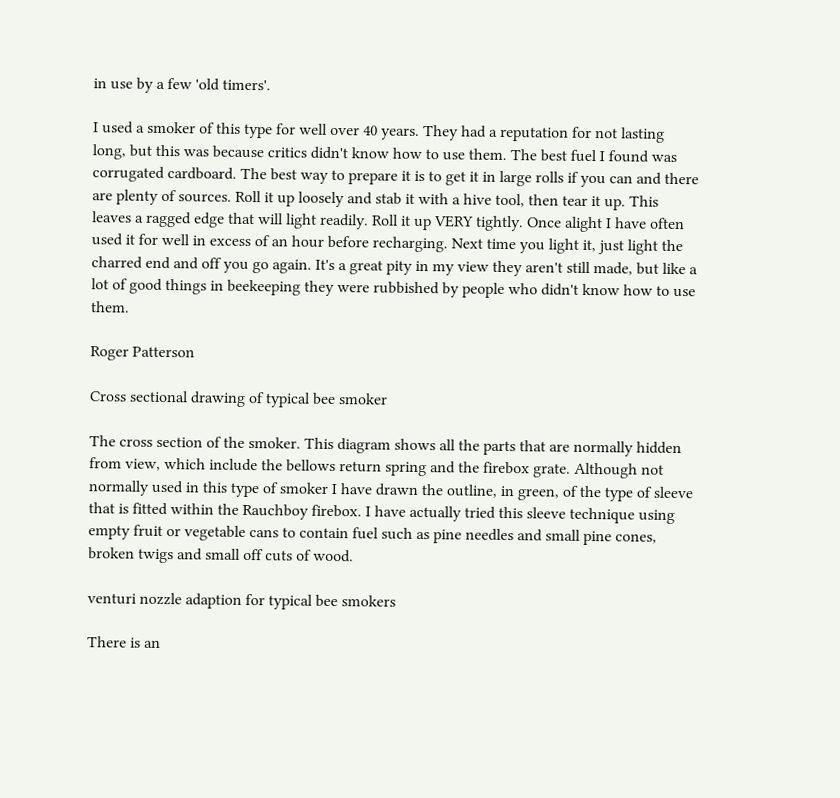in use by a few 'old timers'.

I used a smoker of this type for well over 40 years. They had a reputation for not lasting long, but this was because critics didn't know how to use them. The best fuel I found was corrugated cardboard. The best way to prepare it is to get it in large rolls if you can and there are plenty of sources. Roll it up loosely and stab it with a hive tool, then tear it up. This leaves a ragged edge that will light readily. Roll it up VERY tightly. Once alight I have often used it for well in excess of an hour before recharging. Next time you light it, just light the charred end and off you go again. It's a great pity in my view they aren't still made, but like a lot of good things in beekeeping they were rubbished by people who didn't know how to use them.

Roger Patterson

Cross sectional drawing of typical bee smoker

The cross section of the smoker. This diagram shows all the parts that are normally hidden from view, which include the bellows return spring and the firebox grate. Although not normally used in this type of smoker I have drawn the outline, in green, of the type of sleeve that is fitted within the Rauchboy firebox. I have actually tried this sleeve technique using empty fruit or vegetable cans to contain fuel such as pine needles and small pine cones, broken twigs and small off cuts of wood.

venturi nozzle adaption for typical bee smokers

There is an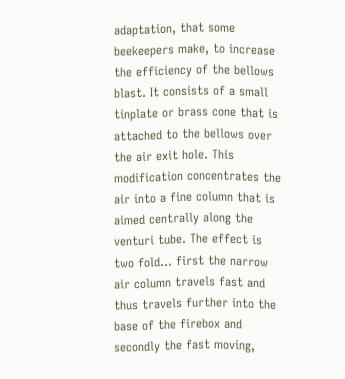adaptation, that some beekeepers make, to increase the efficiency of the bellows blast. It consists of a small tinplate or brass cone that is attached to the bellows over the air exit hole. This modification concentrates the air into a fine column that is aimed centrally along the venturi tube. The effect is two fold... first the narrow air column travels fast and thus travels further into the base of the firebox and secondly the fast moving,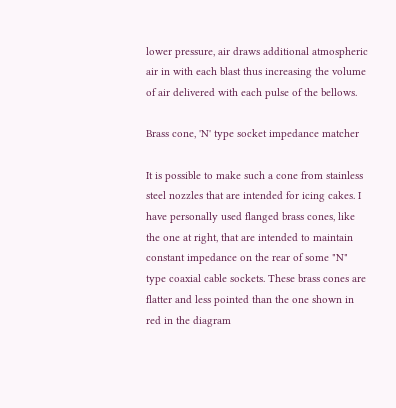lower pressure, air draws additional atmospheric air in with each blast thus increasing the volume of air delivered with each pulse of the bellows.

Brass cone, 'N' type socket impedance matcher

It is possible to make such a cone from stainless steel nozzles that are intended for icing cakes. I have personally used flanged brass cones, like the one at right, that are intended to maintain constant impedance on the rear of some "N" type coaxial cable sockets. These brass cones are flatter and less pointed than the one shown in red in the diagram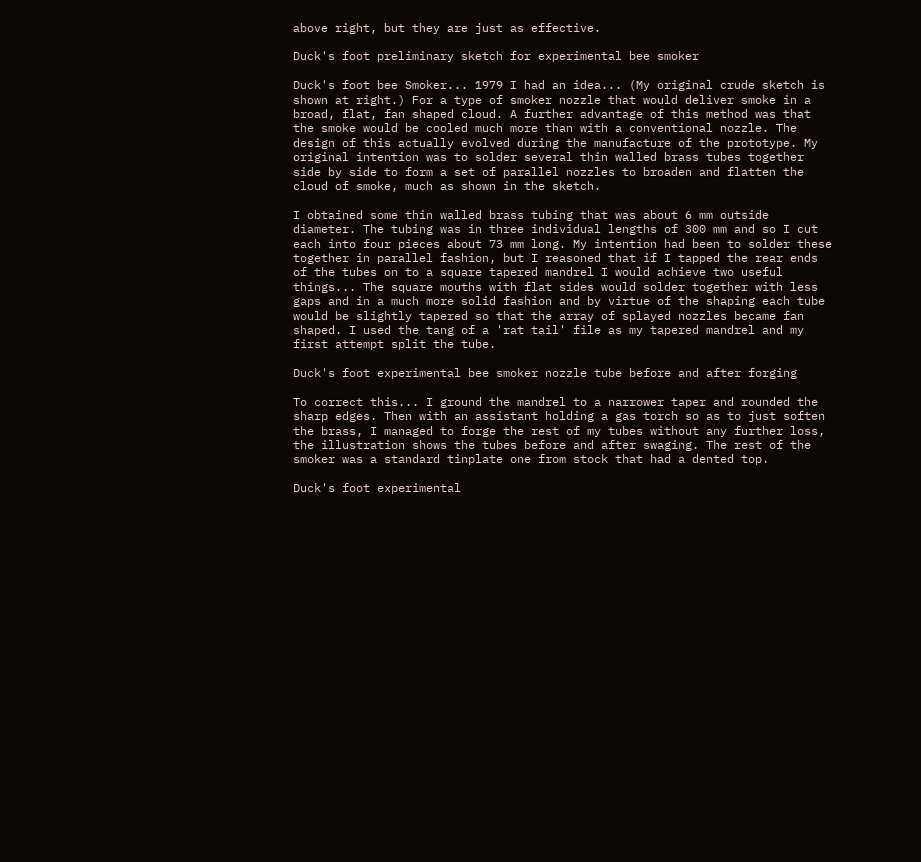above right, but they are just as effective.

Duck's foot preliminary sketch for experimental bee smoker

Duck's foot bee Smoker... 1979 I had an idea... (My original crude sketch is shown at right.) For a type of smoker nozzle that would deliver smoke in a broad, flat, fan shaped cloud. A further advantage of this method was that the smoke would be cooled much more than with a conventional nozzle. The design of this actually evolved during the manufacture of the prototype. My original intention was to solder several thin walled brass tubes together side by side to form a set of parallel nozzles to broaden and flatten the cloud of smoke, much as shown in the sketch.

I obtained some thin walled brass tubing that was about 6 mm outside diameter. The tubing was in three individual lengths of 300 mm and so I cut each into four pieces about 73 mm long. My intention had been to solder these together in parallel fashion, but I reasoned that if I tapped the rear ends of the tubes on to a square tapered mandrel I would achieve two useful things... The square mouths with flat sides would solder together with less gaps and in a much more solid fashion and by virtue of the shaping each tube would be slightly tapered so that the array of splayed nozzles became fan shaped. I used the tang of a 'rat tail' file as my tapered mandrel and my first attempt split the tube.

Duck's foot experimental bee smoker nozzle tube before and after forging

To correct this... I ground the mandrel to a narrower taper and rounded the sharp edges. Then with an assistant holding a gas torch so as to just soften the brass, I managed to forge the rest of my tubes without any further loss, the illustration shows the tubes before and after swaging. The rest of the smoker was a standard tinplate one from stock that had a dented top.

Duck's foot experimental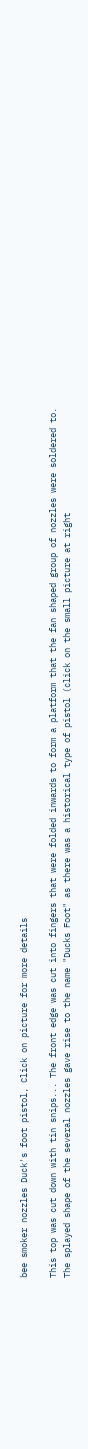bee smoker nozzles Duck's foot pistol, Click on picture for more details

This top was cut down with tin snips... The front edge was cut into fingers that were folded inwards to form a platform that the fan shaped group of nozzles were soldered to. The splayed shape of the several nozzles gave rise to the name "Ducks Foot" as there was a historical type of pistol (click on the small picture at right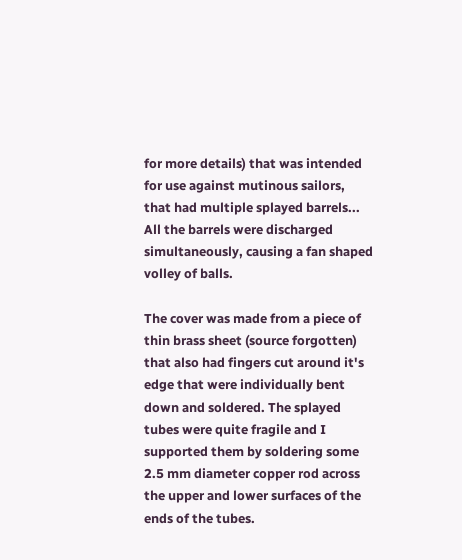for more details) that was intended for use against mutinous sailors, that had multiple splayed barrels... All the barrels were discharged simultaneously, causing a fan shaped volley of balls.

The cover was made from a piece of thin brass sheet (source forgotten) that also had fingers cut around it's edge that were individually bent down and soldered. The splayed tubes were quite fragile and I supported them by soldering some 2.5 mm diameter copper rod across the upper and lower surfaces of the ends of the tubes.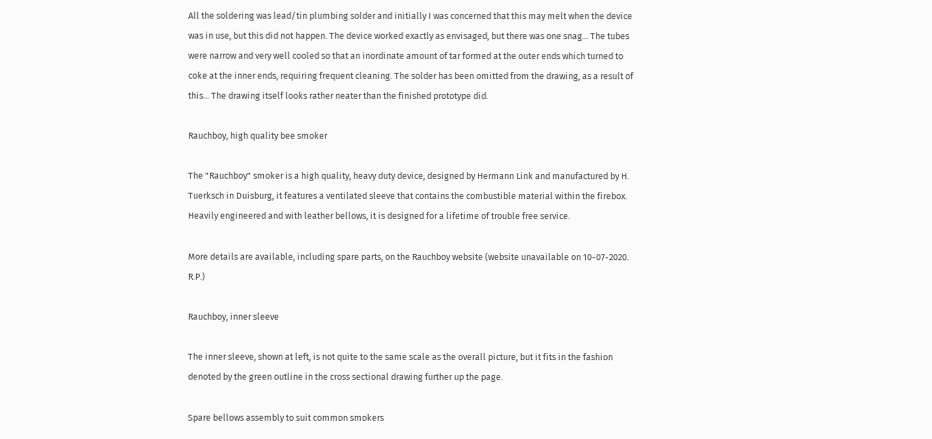All the soldering was lead/tin plumbing solder and initially I was concerned that this may melt when the device was in use, but this did not happen. The device worked exactly as envisaged, but there was one snag... The tubes were narrow and very well cooled so that an inordinate amount of tar formed at the outer ends which turned to coke at the inner ends, requiring frequent cleaning. The solder has been omitted from the drawing, as a result of this... The drawing itself looks rather neater than the finished prototype did.

Rauchboy, high quality bee smoker

The "Rauchboy" smoker is a high quality, heavy duty device, designed by Hermann Link and manufactured by H. Tuerksch in Duisburg, it features a ventilated sleeve that contains the combustible material within the firebox. Heavily engineered and with leather bellows, it is designed for a lifetime of trouble free service.

More details are available, including spare parts, on the Rauchboy website (website unavailable on 10-07-2020. R.P.)

Rauchboy, inner sleeve

The inner sleeve, shown at left, is not quite to the same scale as the overall picture, but it fits in the fashion denoted by the green outline in the cross sectional drawing further up the page.

Spare bellows assembly to suit common smokers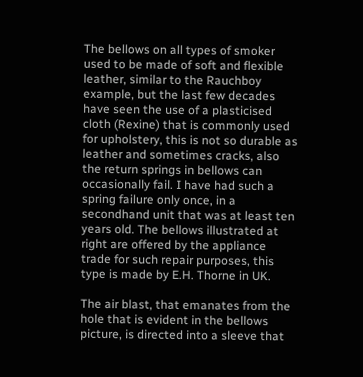The bellows on all types of smoker used to be made of soft and flexible leather, similar to the Rauchboy example, but the last few decades have seen the use of a plasticised cloth (Rexine) that is commonly used for upholstery, this is not so durable as leather and sometimes cracks, also the return springs in bellows can occasionally fail. I have had such a spring failure only once, in a secondhand unit that was at least ten years old. The bellows illustrated at right are offered by the appliance trade for such repair purposes, this type is made by E.H. Thorne in UK.

The air blast, that emanates from the hole that is evident in the bellows picture, is directed into a sleeve that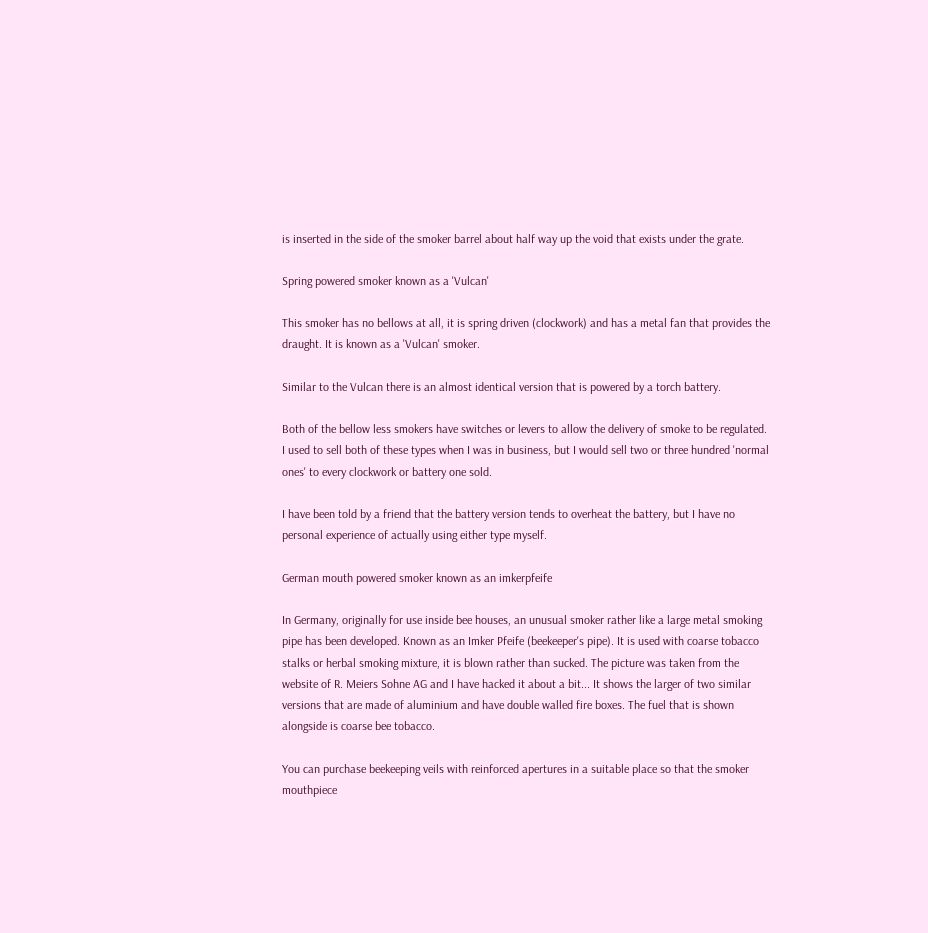is inserted in the side of the smoker barrel about half way up the void that exists under the grate.

Spring powered smoker known as a 'Vulcan'

This smoker has no bellows at all, it is spring driven (clockwork) and has a metal fan that provides the draught. It is known as a 'Vulcan' smoker.

Similar to the Vulcan there is an almost identical version that is powered by a torch battery.

Both of the bellow less smokers have switches or levers to allow the delivery of smoke to be regulated. I used to sell both of these types when I was in business, but I would sell two or three hundred 'normal ones' to every clockwork or battery one sold.

I have been told by a friend that the battery version tends to overheat the battery, but I have no personal experience of actually using either type myself.

German mouth powered smoker known as an imkerpfeife

In Germany, originally for use inside bee houses, an unusual smoker rather like a large metal smoking pipe has been developed. Known as an Imker Pfeife (beekeeper's pipe). It is used with coarse tobacco stalks or herbal smoking mixture, it is blown rather than sucked. The picture was taken from the website of R. Meiers Sohne AG and I have hacked it about a bit... It shows the larger of two similar versions that are made of aluminium and have double walled fire boxes. The fuel that is shown alongside is coarse bee tobacco.

You can purchase beekeeping veils with reinforced apertures in a suitable place so that the smoker mouthpiece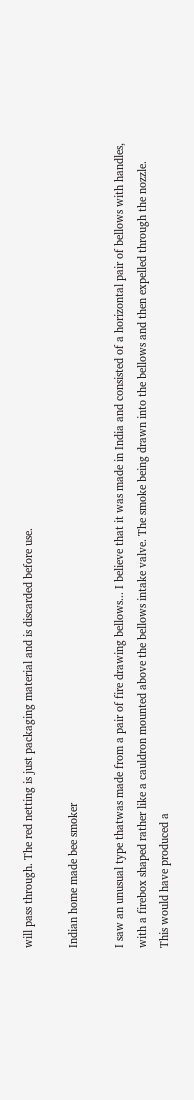will pass through. The red netting is just packaging material and is discarded before use.

Indian home made bee smoker

I saw an unusual type thatwas made from a pair of fire drawing bellows... I believe that it was made in India and consisted of a horizontal pair of bellows with handles, with a firebox shaped rather like a cauldron mounted above the bellows intake valve. The smoke being drawn into the bellows and then expelled through the nozzle. This would have produced a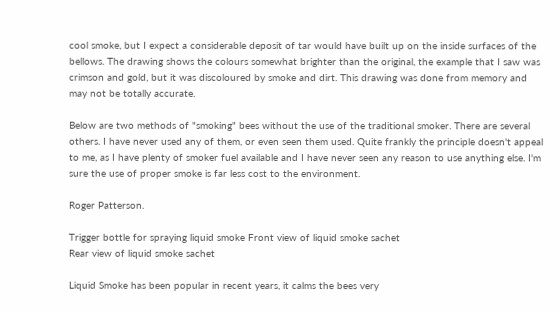cool smoke, but I expect a considerable deposit of tar would have built up on the inside surfaces of the bellows. The drawing shows the colours somewhat brighter than the original, the example that I saw was crimson and gold, but it was discoloured by smoke and dirt. This drawing was done from memory and may not be totally accurate.

Below are two methods of "smoking" bees without the use of the traditional smoker. There are several others. I have never used any of them, or even seen them used. Quite frankly the principle doesn't appeal to me, as I have plenty of smoker fuel available and I have never seen any reason to use anything else. I'm sure the use of proper smoke is far less cost to the environment.

Roger Patterson.

Trigger bottle for spraying liquid smoke Front view of liquid smoke sachet
Rear view of liquid smoke sachet

Liquid Smoke has been popular in recent years, it calms the bees very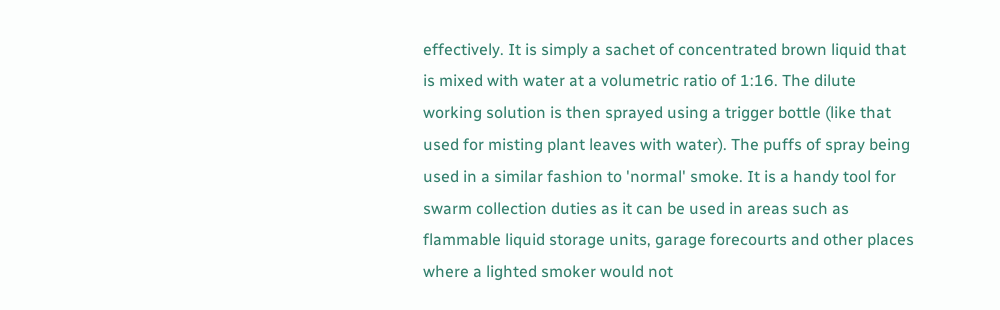effectively. It is simply a sachet of concentrated brown liquid that is mixed with water at a volumetric ratio of 1:16. The dilute working solution is then sprayed using a trigger bottle (like that used for misting plant leaves with water). The puffs of spray being used in a similar fashion to 'normal' smoke. It is a handy tool for swarm collection duties as it can be used in areas such as flammable liquid storage units, garage forecourts and other places where a lighted smoker would not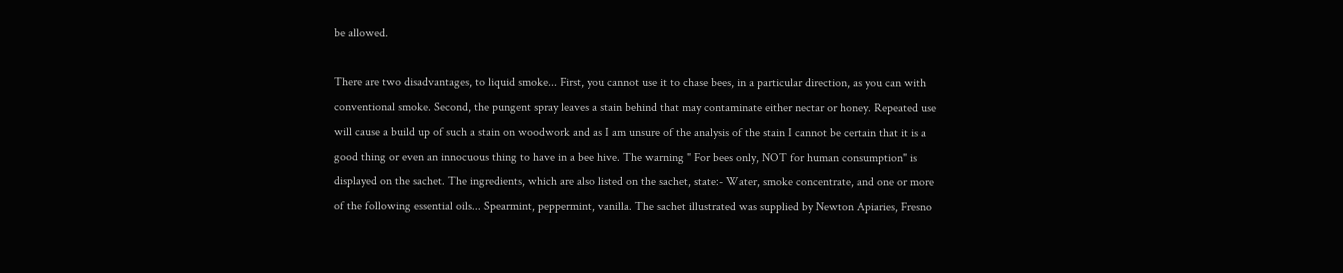be allowed.

There are two disadvantages, to liquid smoke... First, you cannot use it to chase bees, in a particular direction, as you can with conventional smoke. Second, the pungent spray leaves a stain behind that may contaminate either nectar or honey. Repeated use will cause a build up of such a stain on woodwork and as I am unsure of the analysis of the stain I cannot be certain that it is a good thing or even an innocuous thing to have in a bee hive. The warning " For bees only, NOT for human consumption" is displayed on the sachet. The ingredients, which are also listed on the sachet, state:- Water, smoke concentrate, and one or more of the following essential oils... Spearmint, peppermint, vanilla. The sachet illustrated was supplied by Newton Apiaries, Fresno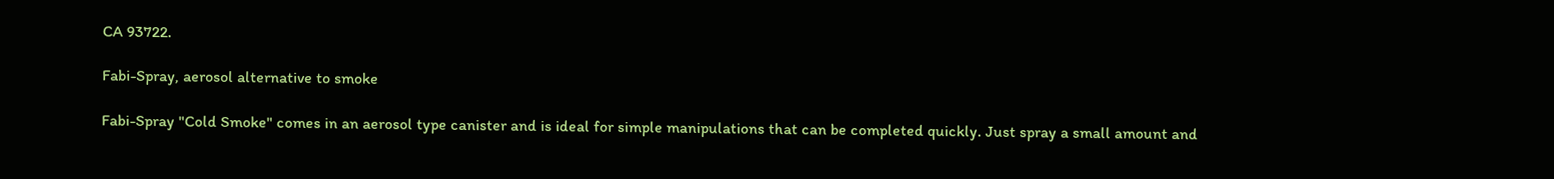CA 93722.

Fabi-Spray, aerosol alternative to smoke

Fabi-Spray "Cold Smoke" comes in an aerosol type canister and is ideal for simple manipulations that can be completed quickly. Just spray a small amount and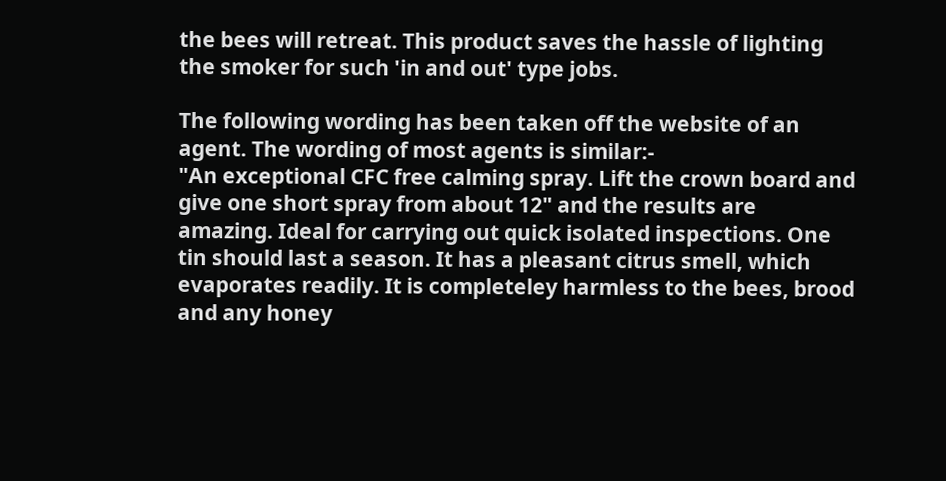the bees will retreat. This product saves the hassle of lighting the smoker for such 'in and out' type jobs.

The following wording has been taken off the website of an agent. The wording of most agents is similar:-
"An exceptional CFC free calming spray. Lift the crown board and give one short spray from about 12" and the results are amazing. Ideal for carrying out quick isolated inspections. One tin should last a season. It has a pleasant citrus smell, which evaporates readily. It is completeley harmless to the bees, brood and any honey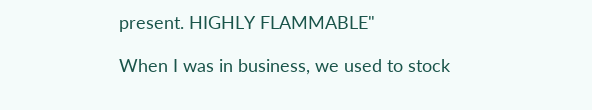present. HIGHLY FLAMMABLE"

When I was in business, we used to stock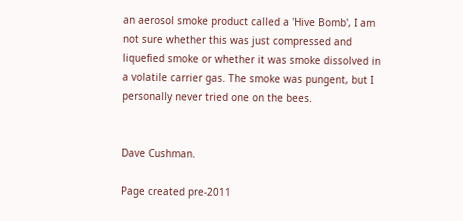an aerosol smoke product called a 'Hive Bomb', I am not sure whether this was just compressed and liquefied smoke or whether it was smoke dissolved in a volatile carrier gas. The smoke was pungent, but I personally never tried one on the bees.


Dave Cushman.

Page created pre-2011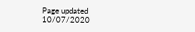Page updated 10/07/2020